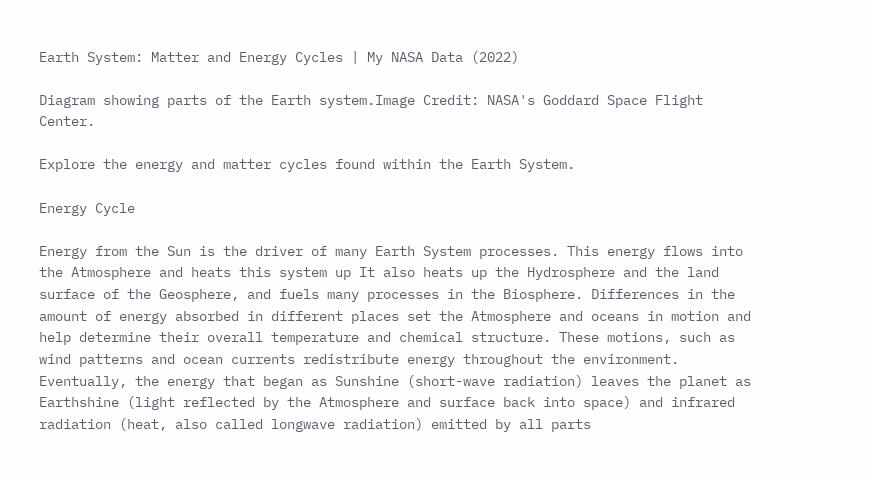Earth System: Matter and Energy Cycles | My NASA Data (2022)

Diagram showing parts of the Earth system.Image Credit: NASA's Goddard Space Flight Center.

Explore the energy and matter cycles found within the Earth System.

Energy Cycle

Energy from the Sun is the driver of many Earth System processes. This energy flows into the Atmosphere and heats this system up It also heats up the Hydrosphere and the land surface of the Geosphere, and fuels many processes in the Biosphere. Differences in the amount of energy absorbed in different places set the Atmosphere and oceans in motion and help determine their overall temperature and chemical structure. These motions, such as wind patterns and ocean currents redistribute energy throughout the environment. Eventually, the energy that began as Sunshine (short-wave radiation) leaves the planet as Earthshine (light reflected by the Atmosphere and surface back into space) and infrared radiation (heat, also called longwave radiation) emitted by all parts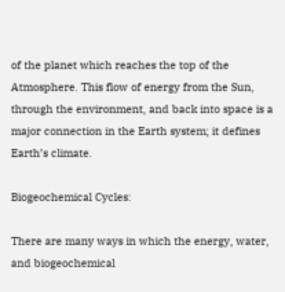of the planet which reaches the top of the Atmosphere. This flow of energy from the Sun, through the environment, and back into space is a major connection in the Earth system; it defines Earth’s climate.

Biogeochemical Cycles:

There are many ways in which the energy, water, and biogeochemical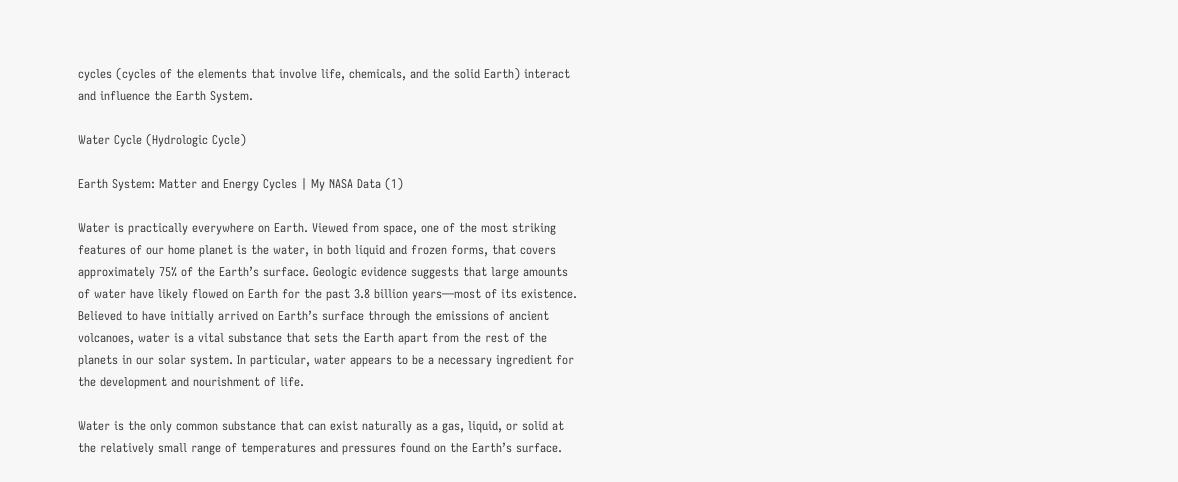cycles (cycles of the elements that involve life, chemicals, and the solid Earth) interact and influence the Earth System.

Water Cycle (Hydrologic Cycle)

Earth System: Matter and Energy Cycles | My NASA Data (1)

Water is practically everywhere on Earth. Viewed from space, one of the most striking features of our home planet is the water, in both liquid and frozen forms, that covers approximately 75% of the Earth’s surface. Geologic evidence suggests that large amounts of water have likely flowed on Earth for the past 3.8 billion years—most of its existence. Believed to have initially arrived on Earth’s surface through the emissions of ancient volcanoes, water is a vital substance that sets the Earth apart from the rest of the planets in our solar system. In particular, water appears to be a necessary ingredient for the development and nourishment of life.

Water is the only common substance that can exist naturally as a gas, liquid, or solid at the relatively small range of temperatures and pressures found on the Earth’s surface.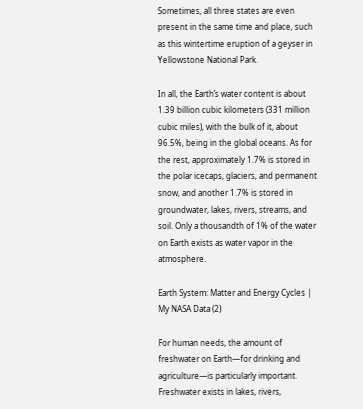Sometimes, all three states are even present in the same time and place, such as this wintertime eruption of a geyser in Yellowstone National Park.

In all, the Earth’s water content is about 1.39 billion cubic kilometers (331 million cubic miles), with the bulk of it, about 96.5%, being in the global oceans. As for the rest, approximately 1.7% is stored in the polar icecaps, glaciers, and permanent snow, and another 1.7% is stored in groundwater, lakes, rivers, streams, and soil. Only a thousandth of 1% of the water on Earth exists as water vapor in the atmosphere.

Earth System: Matter and Energy Cycles | My NASA Data (2)

For human needs, the amount of freshwater on Earth—for drinking and agriculture—is particularly important. Freshwater exists in lakes, rivers,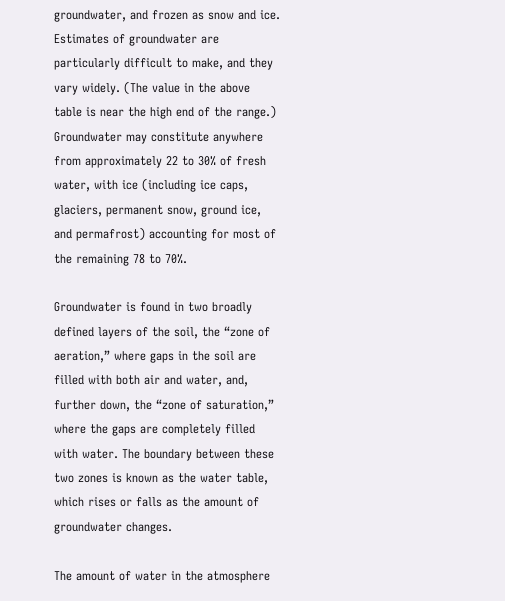groundwater, and frozen as snow and ice. Estimates of groundwater are particularly difficult to make, and they vary widely. (The value in the above table is near the high end of the range.) Groundwater may constitute anywhere from approximately 22 to 30% of fresh water, with ice (including ice caps, glaciers, permanent snow, ground ice, and permafrost) accounting for most of the remaining 78 to 70%.

Groundwater is found in two broadly defined layers of the soil, the “zone of aeration,” where gaps in the soil are filled with both air and water, and, further down, the “zone of saturation,” where the gaps are completely filled with water. The boundary between these two zones is known as the water table, which rises or falls as the amount of groundwater changes.

The amount of water in the atmosphere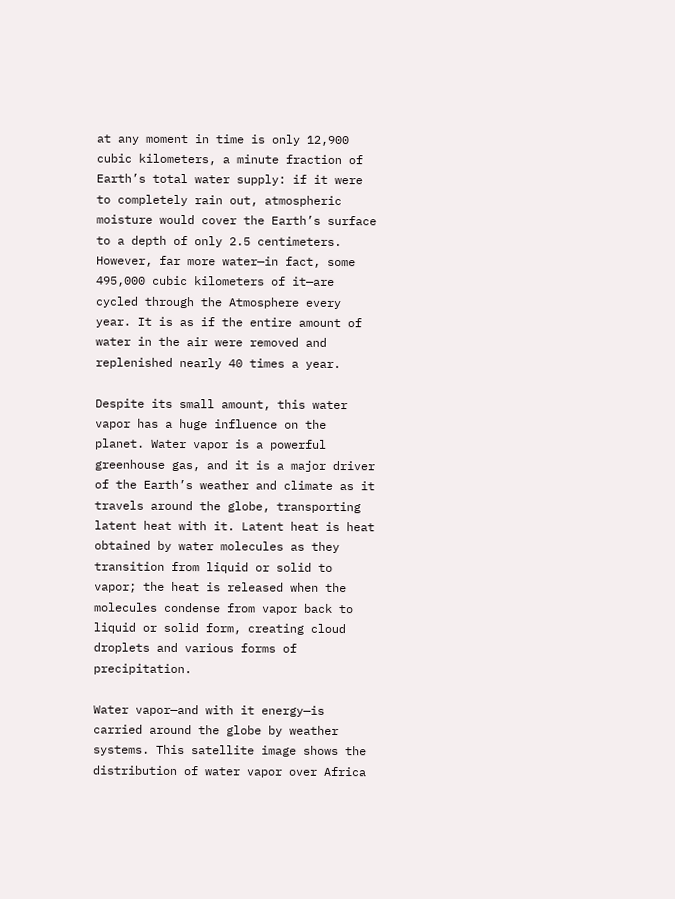at any moment in time is only 12,900 cubic kilometers, a minute fraction of Earth’s total water supply: if it were to completely rain out, atmospheric moisture would cover the Earth’s surface to a depth of only 2.5 centimeters. However, far more water—in fact, some 495,000 cubic kilometers of it—are cycled through the Atmosphere every year. It is as if the entire amount of water in the air were removed and replenished nearly 40 times a year.

Despite its small amount, this water vapor has a huge influence on the planet. Water vapor is a powerful greenhouse gas, and it is a major driver of the Earth’s weather and climate as it travels around the globe, transporting latent heat with it. Latent heat is heat obtained by water molecules as they transition from liquid or solid to vapor; the heat is released when the molecules condense from vapor back to liquid or solid form, creating cloud droplets and various forms of precipitation.

Water vapor—and with it energy—is carried around the globe by weather systems. This satellite image shows the distribution of water vapor over Africa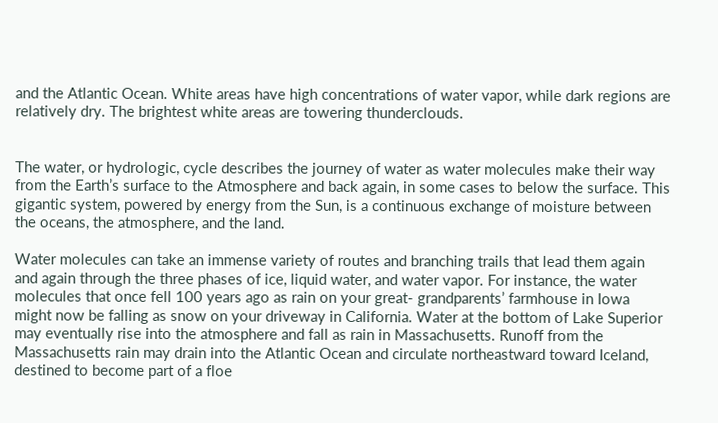and the Atlantic Ocean. White areas have high concentrations of water vapor, while dark regions are relatively dry. The brightest white areas are towering thunderclouds.


The water, or hydrologic, cycle describes the journey of water as water molecules make their way from the Earth’s surface to the Atmosphere and back again, in some cases to below the surface. This gigantic system, powered by energy from the Sun, is a continuous exchange of moisture between the oceans, the atmosphere, and the land.

Water molecules can take an immense variety of routes and branching trails that lead them again and again through the three phases of ice, liquid water, and water vapor. For instance, the water molecules that once fell 100 years ago as rain on your great- grandparents’ farmhouse in Iowa might now be falling as snow on your driveway in California. Water at the bottom of Lake Superior may eventually rise into the atmosphere and fall as rain in Massachusetts. Runoff from the Massachusetts rain may drain into the Atlantic Ocean and circulate northeastward toward Iceland, destined to become part of a floe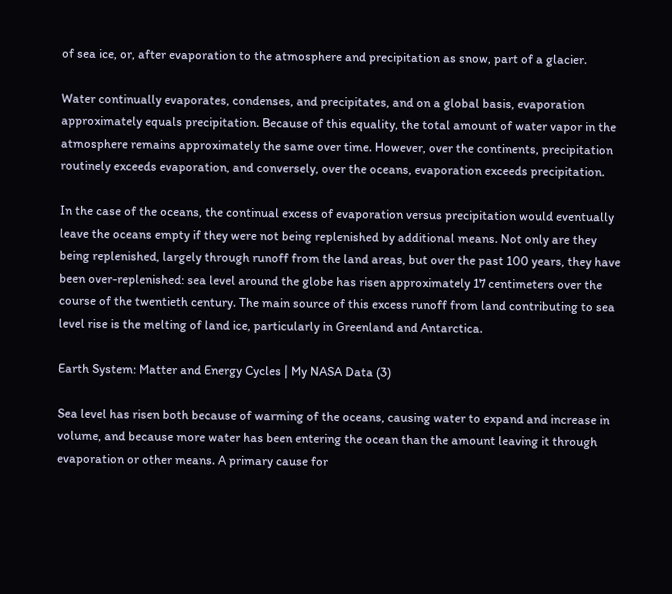of sea ice, or, after evaporation to the atmosphere and precipitation as snow, part of a glacier.

Water continually evaporates, condenses, and precipitates, and on a global basis, evaporation approximately equals precipitation. Because of this equality, the total amount of water vapor in the atmosphere remains approximately the same over time. However, over the continents, precipitation routinely exceeds evaporation, and conversely, over the oceans, evaporation exceeds precipitation.

In the case of the oceans, the continual excess of evaporation versus precipitation would eventually leave the oceans empty if they were not being replenished by additional means. Not only are they being replenished, largely through runoff from the land areas, but over the past 100 years, they have been over-replenished: sea level around the globe has risen approximately 17 centimeters over the course of the twentieth century. The main source of this excess runoff from land contributing to sea level rise is the melting of land ice, particularly in Greenland and Antarctica.

Earth System: Matter and Energy Cycles | My NASA Data (3)

Sea level has risen both because of warming of the oceans, causing water to expand and increase in volume, and because more water has been entering the ocean than the amount leaving it through evaporation or other means. A primary cause for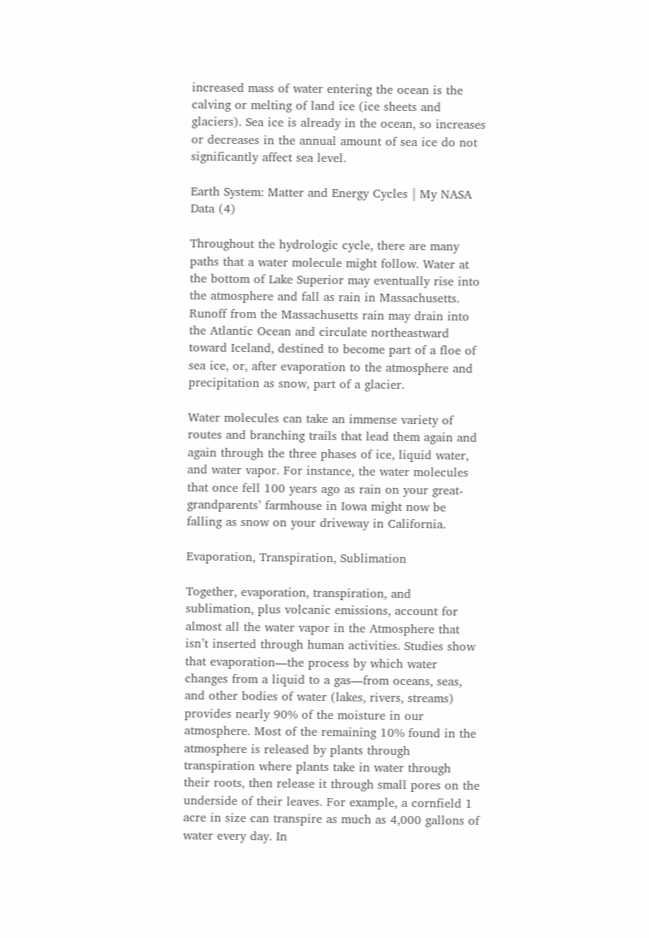increased mass of water entering the ocean is the calving or melting of land ice (ice sheets and glaciers). Sea ice is already in the ocean, so increases or decreases in the annual amount of sea ice do not significantly affect sea level.

Earth System: Matter and Energy Cycles | My NASA Data (4)

Throughout the hydrologic cycle, there are many paths that a water molecule might follow. Water at the bottom of Lake Superior may eventually rise into the atmosphere and fall as rain in Massachusetts. Runoff from the Massachusetts rain may drain into the Atlantic Ocean and circulate northeastward toward Iceland, destined to become part of a floe of sea ice, or, after evaporation to the atmosphere and precipitation as snow, part of a glacier.

Water molecules can take an immense variety of routes and branching trails that lead them again and again through the three phases of ice, liquid water, and water vapor. For instance, the water molecules that once fell 100 years ago as rain on your great- grandparents’ farmhouse in Iowa might now be falling as snow on your driveway in California.

Evaporation, Transpiration, Sublimation

Together, evaporation, transpiration, and sublimation, plus volcanic emissions, account for almost all the water vapor in the Atmosphere that isn’t inserted through human activities. Studies show that evaporation—the process by which water changes from a liquid to a gas—from oceans, seas, and other bodies of water (lakes, rivers, streams) provides nearly 90% of the moisture in our atmosphere. Most of the remaining 10% found in the atmosphere is released by plants through transpiration where plants take in water through their roots, then release it through small pores on the underside of their leaves. For example, a cornfield 1 acre in size can transpire as much as 4,000 gallons of water every day. In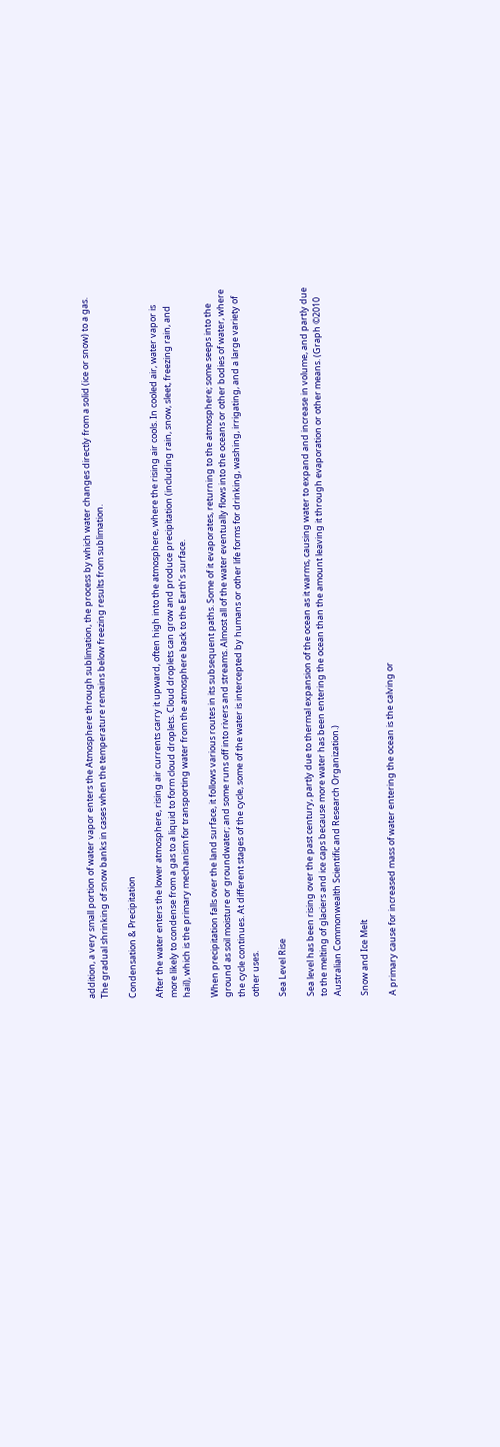addition, a very small portion of water vapor enters the Atmosphere through sublimation, the process by which water changes directly from a solid (ice or snow) to a gas. The gradual shrinking of snow banks in cases when the temperature remains below freezing results from sublimation.

Condensation & Precipitation

After the water enters the lower atmosphere, rising air currents carry it upward, often high into the atmosphere, where the rising air cools. In cooled air, water vapor is more likely to condense from a gas to a liquid to form cloud droplets. Cloud droplets can grow and produce precipitation (including rain, snow, sleet, freezing rain, and hail), which is the primary mechanism for transporting water from the atmosphere back to the Earth’s surface.

When precipitation falls over the land surface, it follows various routes in its subsequent paths. Some of it evaporates, returning to the atmosphere; some seeps into the ground as soil moisture or groundwater; and some runs off into rivers and streams. Almost all of the water eventually flows into the oceans or other bodies of water, where the cycle continues. At different stages of the cycle, some of the water is intercepted by humans or other life forms for drinking, washing, irrigating, and a large variety of other uses.

Sea Level Rise

Sea level has been rising over the past century, partly due to thermal expansion of the ocean as it warms, causing water to expand and increase in volume, and partly due to the melting of glaciers and ice caps because more water has been entering the ocean than the amount leaving it through evaporation or other means. (Graph ©2010 Australian Commonwealth Scientific and Research Organization.)

Snow and Ice Melt

A primary cause for increased mass of water entering the ocean is the calving or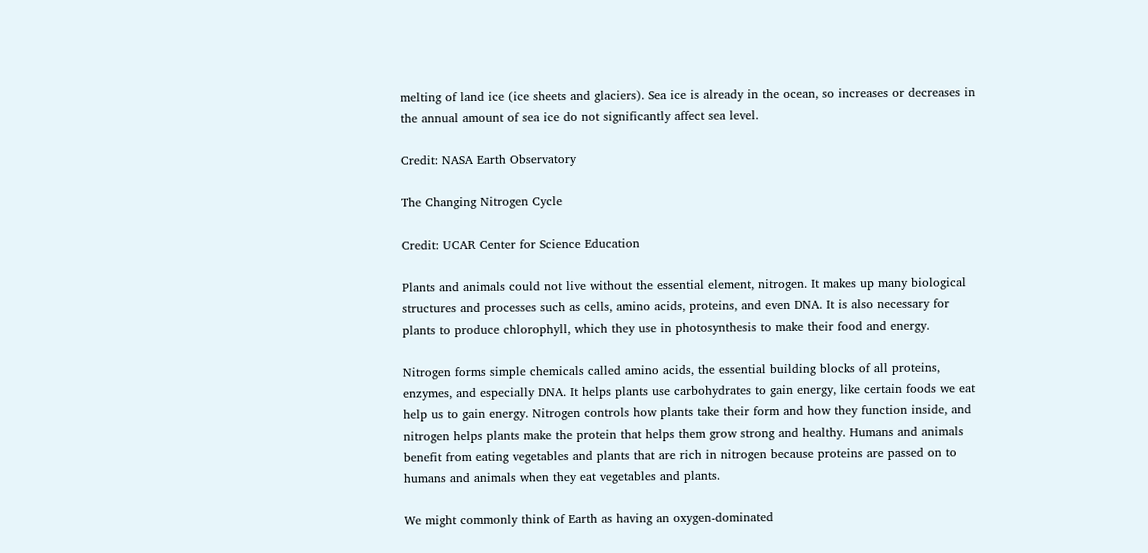melting of land ice (ice sheets and glaciers). Sea ice is already in the ocean, so increases or decreases in the annual amount of sea ice do not significantly affect sea level.

Credit: NASA Earth Observatory

The Changing Nitrogen Cycle

Credit: UCAR Center for Science Education

Plants and animals could not live without the essential element, nitrogen. It makes up many biological structures and processes such as cells, amino acids, proteins, and even DNA. It is also necessary for plants to produce chlorophyll, which they use in photosynthesis to make their food and energy.

Nitrogen forms simple chemicals called amino acids, the essential building blocks of all proteins, enzymes, and especially DNA. It helps plants use carbohydrates to gain energy, like certain foods we eat help us to gain energy. Nitrogen controls how plants take their form and how they function inside, and nitrogen helps plants make the protein that helps them grow strong and healthy. Humans and animals benefit from eating vegetables and plants that are rich in nitrogen because proteins are passed on to humans and animals when they eat vegetables and plants.

We might commonly think of Earth as having an oxygen-dominated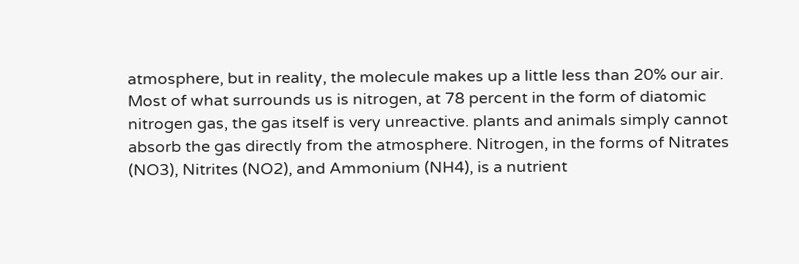atmosphere, but in reality, the molecule makes up a little less than 20% our air. Most of what surrounds us is nitrogen, at 78 percent in the form of diatomic nitrogen gas, the gas itself is very unreactive. plants and animals simply cannot absorb the gas directly from the atmosphere. Nitrogen, in the forms of Nitrates (NO3), Nitrites (NO2), and Ammonium (NH4), is a nutrient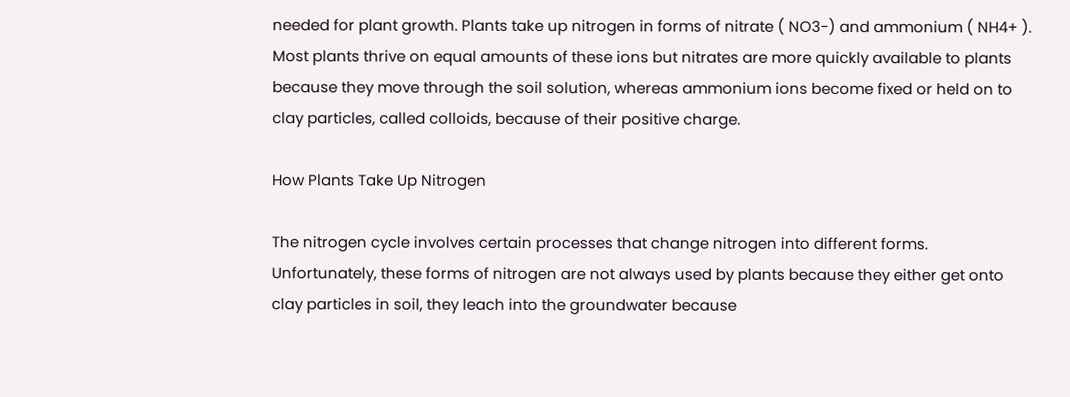needed for plant growth. Plants take up nitrogen in forms of nitrate ( NO3-) and ammonium ( NH4+ ). Most plants thrive on equal amounts of these ions but nitrates are more quickly available to plants because they move through the soil solution, whereas ammonium ions become fixed or held on to clay particles, called colloids, because of their positive charge.

How Plants Take Up Nitrogen

The nitrogen cycle involves certain processes that change nitrogen into different forms. Unfortunately, these forms of nitrogen are not always used by plants because they either get onto clay particles in soil, they leach into the groundwater because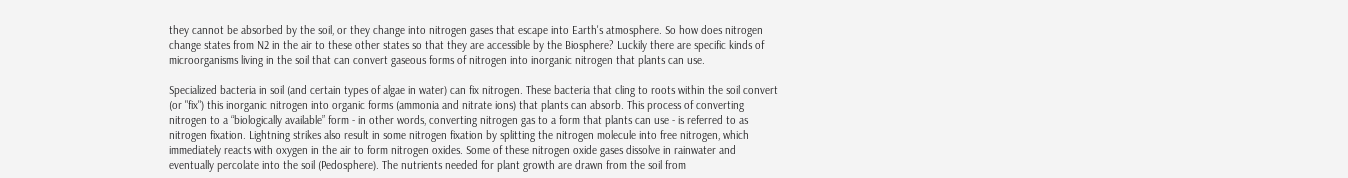they cannot be absorbed by the soil, or they change into nitrogen gases that escape into Earth's atmosphere. So how does nitrogen change states from N2 in the air to these other states so that they are accessible by the Biosphere? Luckily there are specific kinds of microorganisms living in the soil that can convert gaseous forms of nitrogen into inorganic nitrogen that plants can use.

Specialized bacteria in soil (and certain types of algae in water) can fix nitrogen. These bacteria that cling to roots within the soil convert (or "fix") this inorganic nitrogen into organic forms (ammonia and nitrate ions) that plants can absorb. This process of converting nitrogen to a “biologically available” form - in other words, converting nitrogen gas to a form that plants can use - is referred to as nitrogen fixation. Lightning strikes also result in some nitrogen fixation by splitting the nitrogen molecule into free nitrogen, which immediately reacts with oxygen in the air to form nitrogen oxides. Some of these nitrogen oxide gases dissolve in rainwater and eventually percolate into the soil (Pedosphere). The nutrients needed for plant growth are drawn from the soil from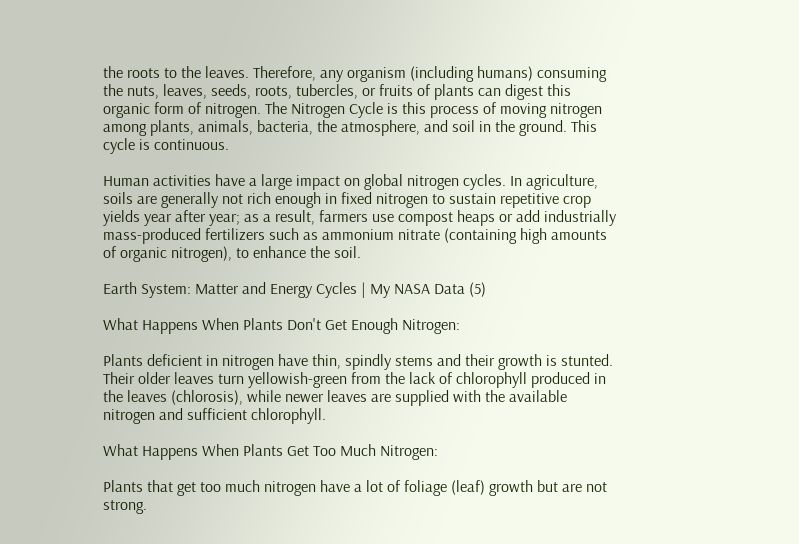the roots to the leaves. Therefore, any organism (including humans) consuming the nuts, leaves, seeds, roots, tubercles, or fruits of plants can digest this organic form of nitrogen. The Nitrogen Cycle is this process of moving nitrogen among plants, animals, bacteria, the atmosphere, and soil in the ground. This cycle is continuous.

Human activities have a large impact on global nitrogen cycles. In agriculture, soils are generally not rich enough in fixed nitrogen to sustain repetitive crop yields year after year; as a result, farmers use compost heaps or add industrially mass-produced fertilizers such as ammonium nitrate (containing high amounts of organic nitrogen), to enhance the soil.

Earth System: Matter and Energy Cycles | My NASA Data (5)

What Happens When Plants Don't Get Enough Nitrogen:

Plants deficient in nitrogen have thin, spindly stems and their growth is stunted. Their older leaves turn yellowish-green from the lack of chlorophyll produced in the leaves (chlorosis), while newer leaves are supplied with the available nitrogen and sufficient chlorophyll.

What Happens When Plants Get Too Much Nitrogen:

Plants that get too much nitrogen have a lot of foliage (leaf) growth but are not strong.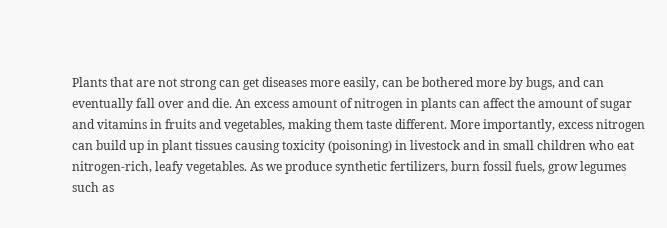Plants that are not strong can get diseases more easily, can be bothered more by bugs, and can eventually fall over and die. An excess amount of nitrogen in plants can affect the amount of sugar and vitamins in fruits and vegetables, making them taste different. More importantly, excess nitrogen can build up in plant tissues causing toxicity (poisoning) in livestock and in small children who eat nitrogen-rich, leafy vegetables. As we produce synthetic fertilizers, burn fossil fuels, grow legumes such as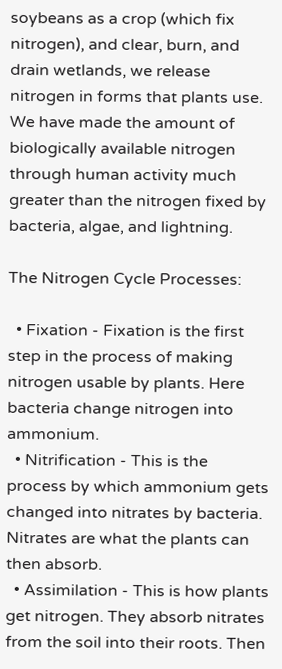soybeans as a crop (which fix nitrogen), and clear, burn, and drain wetlands, we release nitrogen in forms that plants use. We have made the amount of biologically available nitrogen through human activity much greater than the nitrogen fixed by bacteria, algae, and lightning.

The Nitrogen Cycle Processes:

  • Fixation - Fixation is the first step in the process of making nitrogen usable by plants. Here bacteria change nitrogen into ammonium.
  • Nitrification - This is the process by which ammonium gets changed into nitrates by bacteria. Nitrates are what the plants can then absorb.
  • Assimilation - This is how plants get nitrogen. They absorb nitrates from the soil into their roots. Then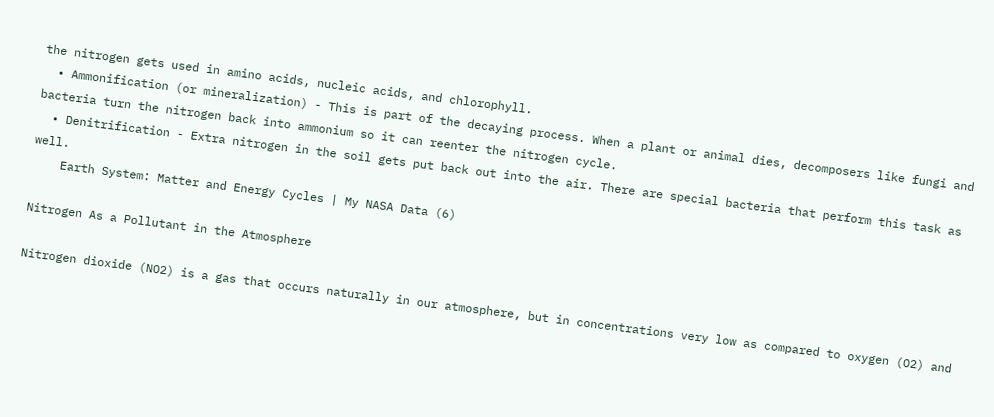the nitrogen gets used in amino acids, nucleic acids, and chlorophyll.
  • Ammonification (or mineralization) - This is part of the decaying process. When a plant or animal dies, decomposers like fungi and bacteria turn the nitrogen back into ammonium so it can reenter the nitrogen cycle.
  • Denitrification - Extra nitrogen in the soil gets put back out into the air. There are special bacteria that perform this task as well.
    Earth System: Matter and Energy Cycles | My NASA Data (6)

Nitrogen As a Pollutant in the Atmosphere

Nitrogen dioxide (NO2) is a gas that occurs naturally in our atmosphere, but in concentrations very low as compared to oxygen (O2) and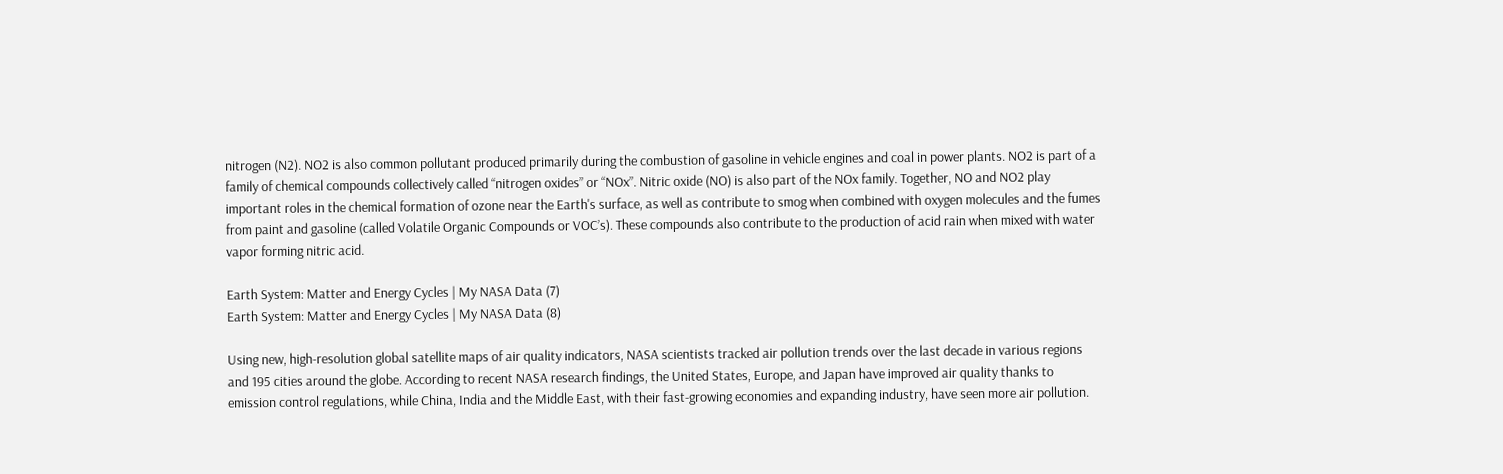nitrogen (N2). NO2 is also common pollutant produced primarily during the combustion of gasoline in vehicle engines and coal in power plants. NO2 is part of a family of chemical compounds collectively called “nitrogen oxides” or “NOx”. Nitric oxide (NO) is also part of the NOx family. Together, NO and NO2 play important roles in the chemical formation of ozone near the Earth's surface, as well as contribute to smog when combined with oxygen molecules and the fumes from paint and gasoline (called Volatile Organic Compounds or VOC’s). These compounds also contribute to the production of acid rain when mixed with water vapor forming nitric acid.

Earth System: Matter and Energy Cycles | My NASA Data (7)
Earth System: Matter and Energy Cycles | My NASA Data (8)

Using new, high-resolution global satellite maps of air quality indicators, NASA scientists tracked air pollution trends over the last decade in various regions and 195 cities around the globe. According to recent NASA research findings, the United States, Europe, and Japan have improved air quality thanks to emission control regulations, while China, India and the Middle East, with their fast-growing economies and expanding industry, have seen more air pollution.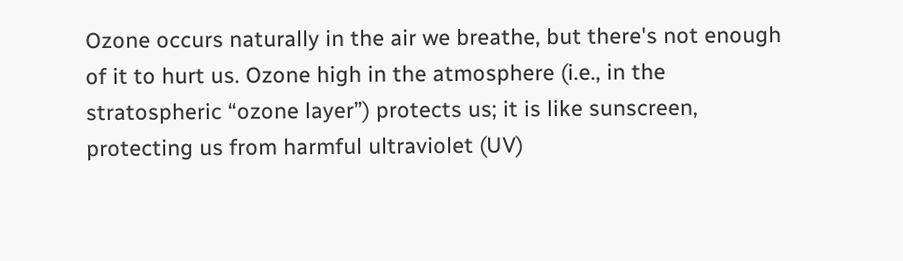Ozone occurs naturally in the air we breathe, but there's not enough of it to hurt us. Ozone high in the atmosphere (i.e., in the stratospheric “ozone layer”) protects us; it is like sunscreen, protecting us from harmful ultraviolet (UV)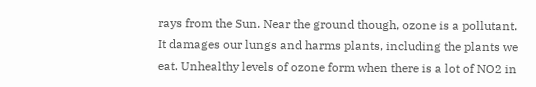rays from the Sun. Near the ground though, ozone is a pollutant. It damages our lungs and harms plants, including the plants we eat. Unhealthy levels of ozone form when there is a lot of NO2 in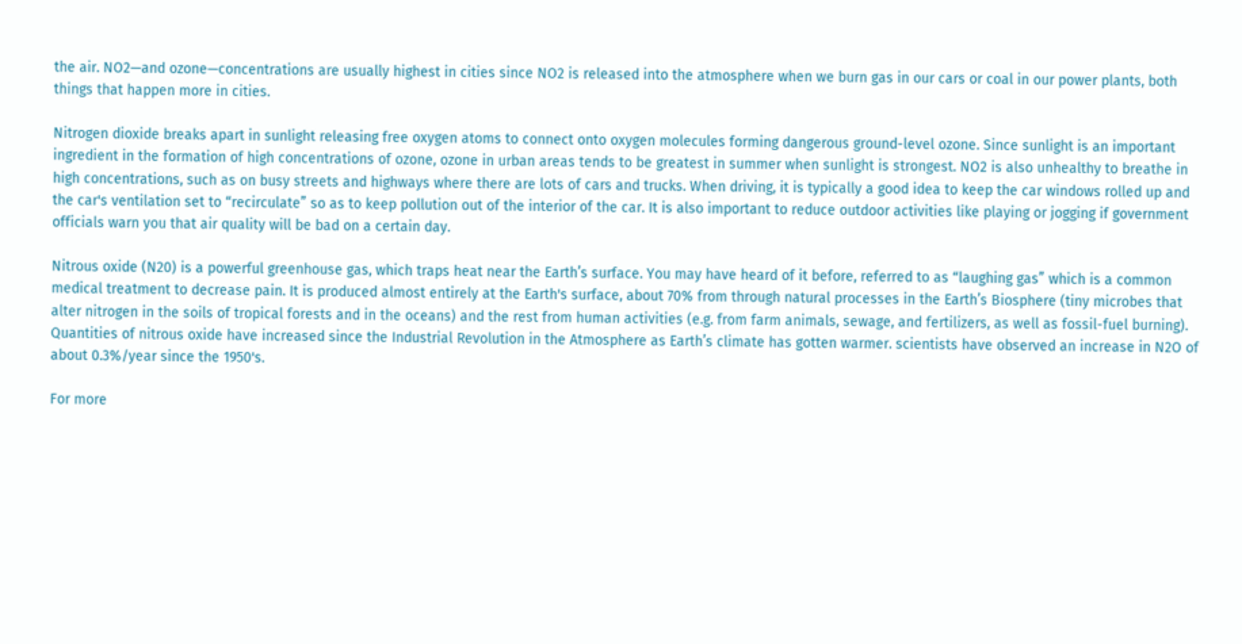the air. NO2—and ozone—concentrations are usually highest in cities since NO2 is released into the atmosphere when we burn gas in our cars or coal in our power plants, both things that happen more in cities.

Nitrogen dioxide breaks apart in sunlight releasing free oxygen atoms to connect onto oxygen molecules forming dangerous ground-level ozone. Since sunlight is an important ingredient in the formation of high concentrations of ozone, ozone in urban areas tends to be greatest in summer when sunlight is strongest. NO2 is also unhealthy to breathe in high concentrations, such as on busy streets and highways where there are lots of cars and trucks. When driving, it is typically a good idea to keep the car windows rolled up and the car's ventilation set to “recirculate” so as to keep pollution out of the interior of the car. It is also important to reduce outdoor activities like playing or jogging if government officials warn you that air quality will be bad on a certain day.

Nitrous oxide (N20) is a powerful greenhouse gas, which traps heat near the Earth’s surface. You may have heard of it before, referred to as “laughing gas” which is a common medical treatment to decrease pain. It is produced almost entirely at the Earth's surface, about 70% from through natural processes in the Earth’s Biosphere (tiny microbes that alter nitrogen in the soils of tropical forests and in the oceans) and the rest from human activities (e.g. from farm animals, sewage, and fertilizers, as well as fossil-fuel burning). Quantities of nitrous oxide have increased since the Industrial Revolution in the Atmosphere as Earth’s climate has gotten warmer. scientists have observed an increase in N2O of about 0.3%/year since the 1950's.

For more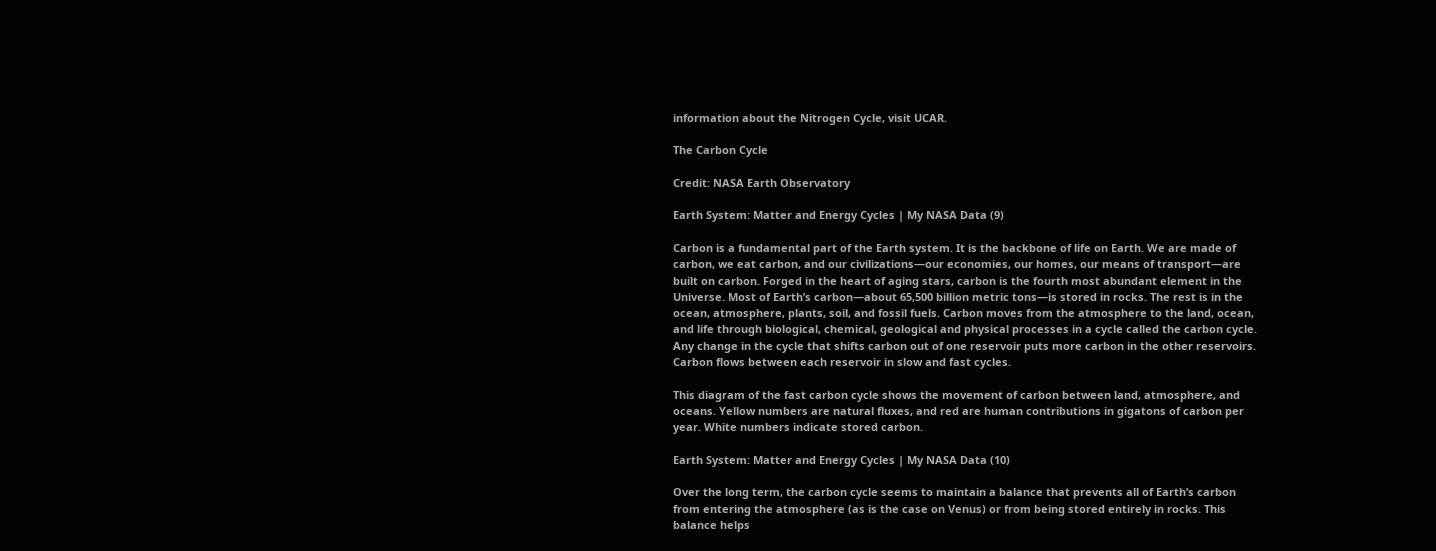information about the Nitrogen Cycle, visit UCAR.

The Carbon Cycle

Credit: NASA Earth Observatory

Earth System: Matter and Energy Cycles | My NASA Data (9)

Carbon is a fundamental part of the Earth system. It is the backbone of life on Earth. We are made of carbon, we eat carbon, and our civilizations—our economies, our homes, our means of transport—are built on carbon. Forged in the heart of aging stars, carbon is the fourth most abundant element in the Universe. Most of Earth’s carbon—about 65,500 billion metric tons—is stored in rocks. The rest is in the ocean, atmosphere, plants, soil, and fossil fuels. Carbon moves from the atmosphere to the land, ocean, and life through biological, chemical, geological and physical processes in a cycle called the carbon cycle. Any change in the cycle that shifts carbon out of one reservoir puts more carbon in the other reservoirs. Carbon flows between each reservoir in slow and fast cycles.

This diagram of the fast carbon cycle shows the movement of carbon between land, atmosphere, and oceans. Yellow numbers are natural fluxes, and red are human contributions in gigatons of carbon per year. White numbers indicate stored carbon.

Earth System: Matter and Energy Cycles | My NASA Data (10)

Over the long term, the carbon cycle seems to maintain a balance that prevents all of Earth’s carbon from entering the atmosphere (as is the case on Venus) or from being stored entirely in rocks. This balance helps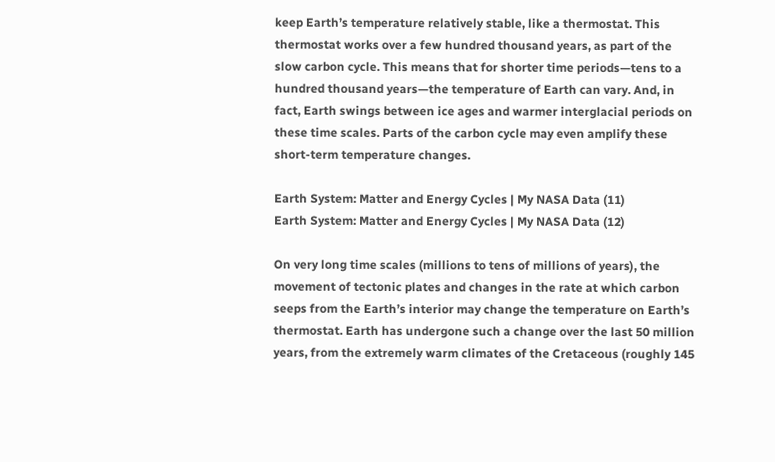keep Earth’s temperature relatively stable, like a thermostat. This thermostat works over a few hundred thousand years, as part of the slow carbon cycle. This means that for shorter time periods—tens to a hundred thousand years—the temperature of Earth can vary. And, in fact, Earth swings between ice ages and warmer interglacial periods on these time scales. Parts of the carbon cycle may even amplify these short-term temperature changes.

Earth System: Matter and Energy Cycles | My NASA Data (11)
Earth System: Matter and Energy Cycles | My NASA Data (12)

On very long time scales (millions to tens of millions of years), the movement of tectonic plates and changes in the rate at which carbon seeps from the Earth’s interior may change the temperature on Earth’s thermostat. Earth has undergone such a change over the last 50 million years, from the extremely warm climates of the Cretaceous (roughly 145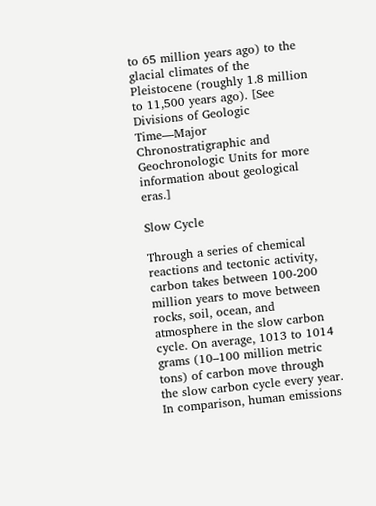to 65 million years ago) to the glacial climates of the Pleistocene (roughly 1.8 million to 11,500 years ago). [See Divisions of Geologic Time—Major Chronostratigraphic and Geochronologic Units for more information about geological eras.]

Slow Cycle

Through a series of chemical reactions and tectonic activity, carbon takes between 100-200 million years to move between rocks, soil, ocean, and atmosphere in the slow carbon cycle. On average, 1013 to 1014 grams (10–100 million metric tons) of carbon move through the slow carbon cycle every year. In comparison, human emissions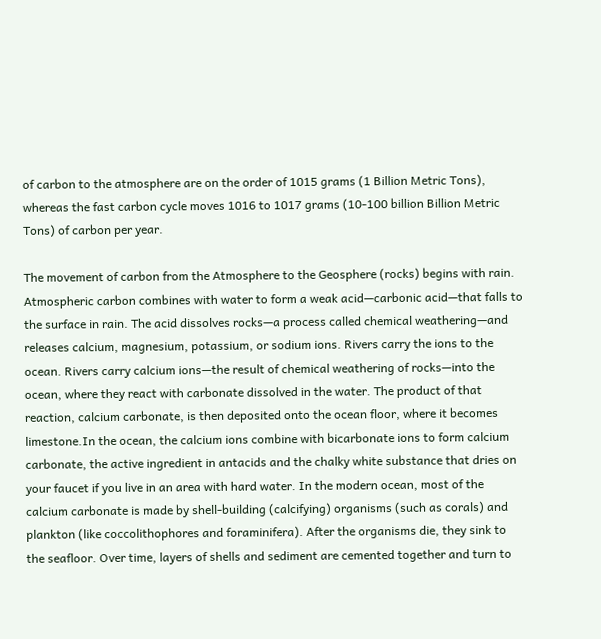of carbon to the atmosphere are on the order of 1015 grams (1 Billion Metric Tons), whereas the fast carbon cycle moves 1016 to 1017 grams (10-100 billion Billion Metric Tons) of carbon per year.

The movement of carbon from the Atmosphere to the Geosphere (rocks) begins with rain. Atmospheric carbon combines with water to form a weak acid—carbonic acid—that falls to the surface in rain. The acid dissolves rocks—a process called chemical weathering—and releases calcium, magnesium, potassium, or sodium ions. Rivers carry the ions to the ocean. Rivers carry calcium ions—the result of chemical weathering of rocks—into the ocean, where they react with carbonate dissolved in the water. The product of that reaction, calcium carbonate, is then deposited onto the ocean floor, where it becomes limestone.In the ocean, the calcium ions combine with bicarbonate ions to form calcium carbonate, the active ingredient in antacids and the chalky white substance that dries on your faucet if you live in an area with hard water. In the modern ocean, most of the calcium carbonate is made by shell-building (calcifying) organisms (such as corals) and plankton (like coccolithophores and foraminifera). After the organisms die, they sink to the seafloor. Over time, layers of shells and sediment are cemented together and turn to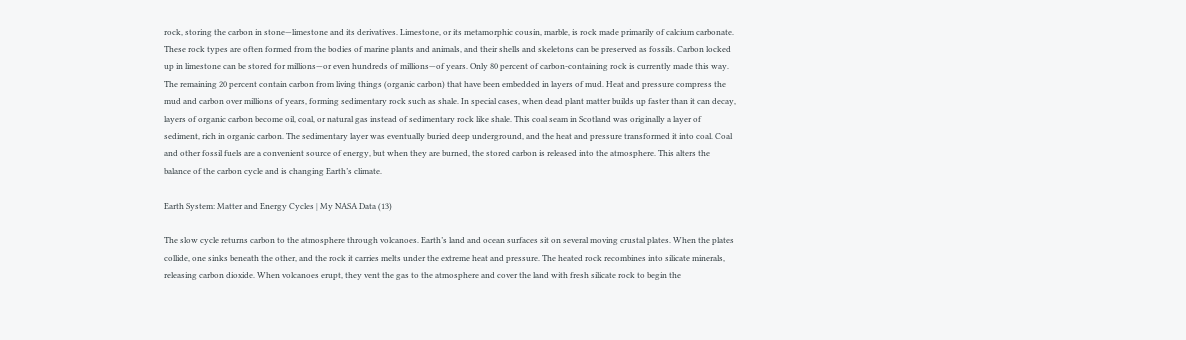rock, storing the carbon in stone—limestone and its derivatives. Limestone, or its metamorphic cousin, marble, is rock made primarily of calcium carbonate. These rock types are often formed from the bodies of marine plants and animals, and their shells and skeletons can be preserved as fossils. Carbon locked up in limestone can be stored for millions—or even hundreds of millions—of years. Only 80 percent of carbon-containing rock is currently made this way. The remaining 20 percent contain carbon from living things (organic carbon) that have been embedded in layers of mud. Heat and pressure compress the mud and carbon over millions of years, forming sedimentary rock such as shale. In special cases, when dead plant matter builds up faster than it can decay, layers of organic carbon become oil, coal, or natural gas instead of sedimentary rock like shale. This coal seam in Scotland was originally a layer of sediment, rich in organic carbon. The sedimentary layer was eventually buried deep underground, and the heat and pressure transformed it into coal. Coal and other fossil fuels are a convenient source of energy, but when they are burned, the stored carbon is released into the atmosphere. This alters the balance of the carbon cycle and is changing Earth’s climate.

Earth System: Matter and Energy Cycles | My NASA Data (13)

The slow cycle returns carbon to the atmosphere through volcanoes. Earth’s land and ocean surfaces sit on several moving crustal plates. When the plates collide, one sinks beneath the other, and the rock it carries melts under the extreme heat and pressure. The heated rock recombines into silicate minerals, releasing carbon dioxide. When volcanoes erupt, they vent the gas to the atmosphere and cover the land with fresh silicate rock to begin the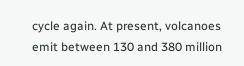cycle again. At present, volcanoes emit between 130 and 380 million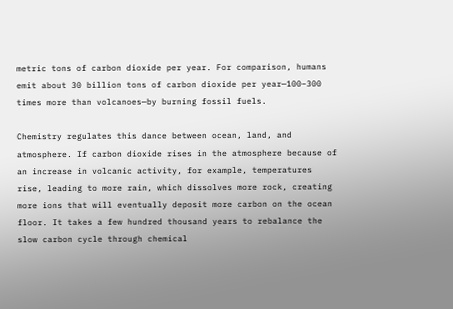metric tons of carbon dioxide per year. For comparison, humans emit about 30 billion tons of carbon dioxide per year—100–300 times more than volcanoes—by burning fossil fuels.

Chemistry regulates this dance between ocean, land, and atmosphere. If carbon dioxide rises in the atmosphere because of an increase in volcanic activity, for example, temperatures rise, leading to more rain, which dissolves more rock, creating more ions that will eventually deposit more carbon on the ocean floor. It takes a few hundred thousand years to rebalance the slow carbon cycle through chemical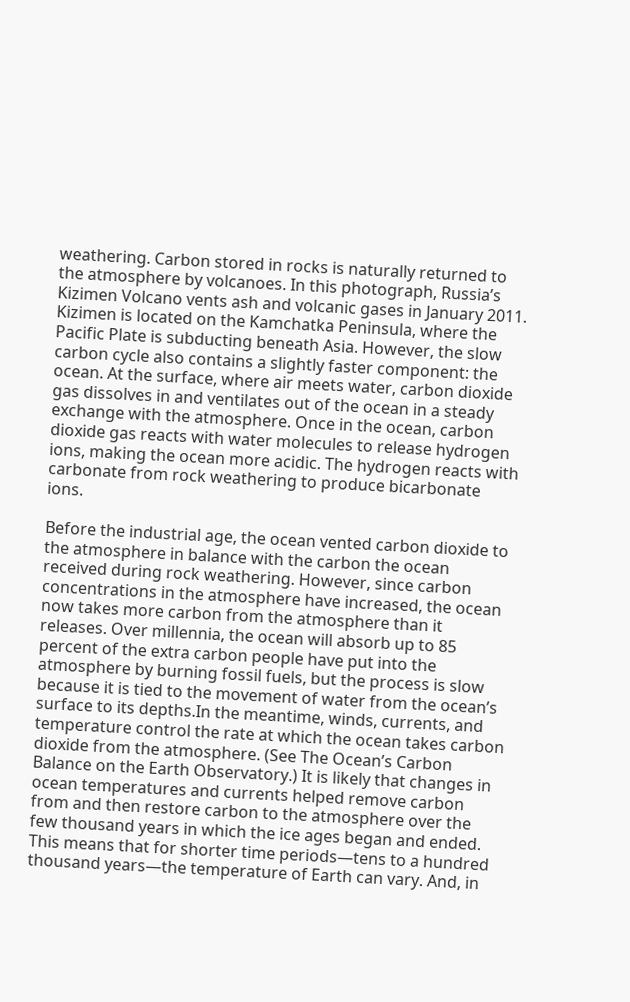weathering. Carbon stored in rocks is naturally returned to the atmosphere by volcanoes. In this photograph, Russia’s Kizimen Volcano vents ash and volcanic gases in January 2011. Kizimen is located on the Kamchatka Peninsula, where the Pacific Plate is subducting beneath Asia. However, the slow carbon cycle also contains a slightly faster component: the ocean. At the surface, where air meets water, carbon dioxide gas dissolves in and ventilates out of the ocean in a steady exchange with the atmosphere. Once in the ocean, carbon dioxide gas reacts with water molecules to release hydrogen ions, making the ocean more acidic. The hydrogen reacts with carbonate from rock weathering to produce bicarbonate ions.

Before the industrial age, the ocean vented carbon dioxide to the atmosphere in balance with the carbon the ocean received during rock weathering. However, since carbon concentrations in the atmosphere have increased, the ocean now takes more carbon from the atmosphere than it releases. Over millennia, the ocean will absorb up to 85 percent of the extra carbon people have put into the atmosphere by burning fossil fuels, but the process is slow because it is tied to the movement of water from the ocean’s surface to its depths.In the meantime, winds, currents, and temperature control the rate at which the ocean takes carbon dioxide from the atmosphere. (See The Ocean’s Carbon Balance on the Earth Observatory.) It is likely that changes in ocean temperatures and currents helped remove carbon from and then restore carbon to the atmosphere over the few thousand years in which the ice ages began and ended. This means that for shorter time periods—tens to a hundred thousand years—the temperature of Earth can vary. And, in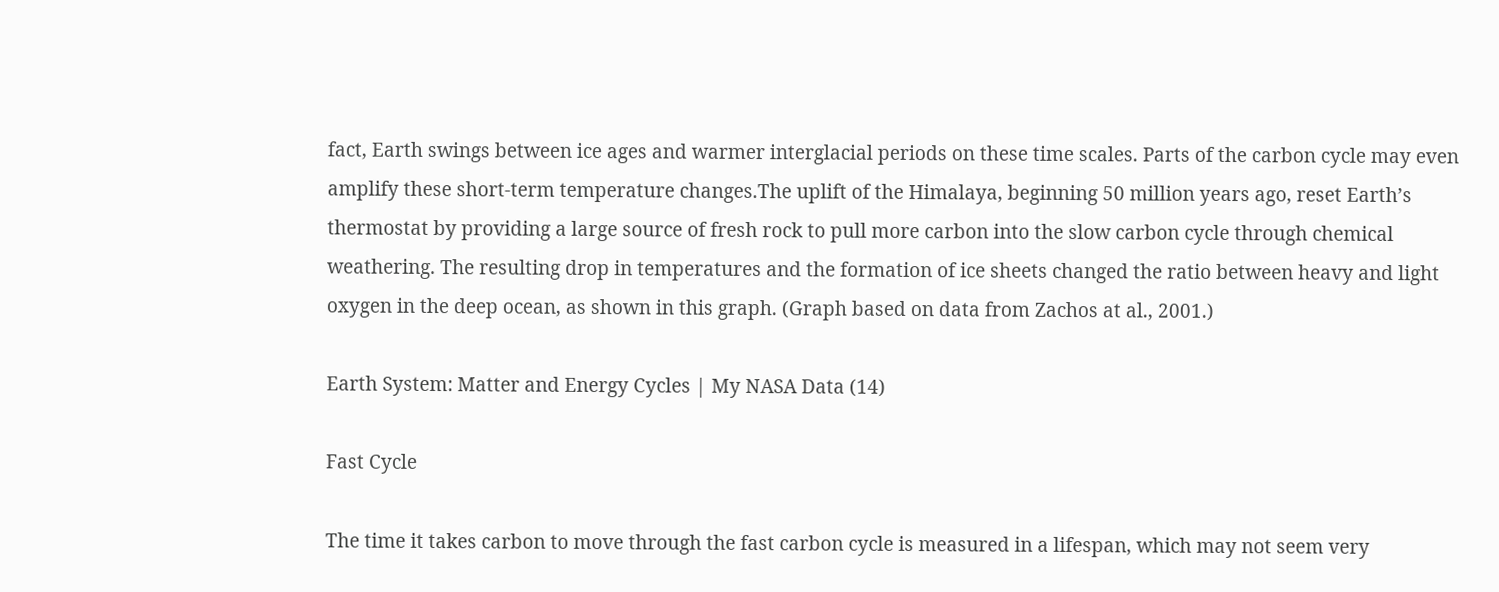fact, Earth swings between ice ages and warmer interglacial periods on these time scales. Parts of the carbon cycle may even amplify these short-term temperature changes.The uplift of the Himalaya, beginning 50 million years ago, reset Earth’s thermostat by providing a large source of fresh rock to pull more carbon into the slow carbon cycle through chemical weathering. The resulting drop in temperatures and the formation of ice sheets changed the ratio between heavy and light oxygen in the deep ocean, as shown in this graph. (Graph based on data from Zachos at al., 2001.)

Earth System: Matter and Energy Cycles | My NASA Data (14)

Fast Cycle

The time it takes carbon to move through the fast carbon cycle is measured in a lifespan, which may not seem very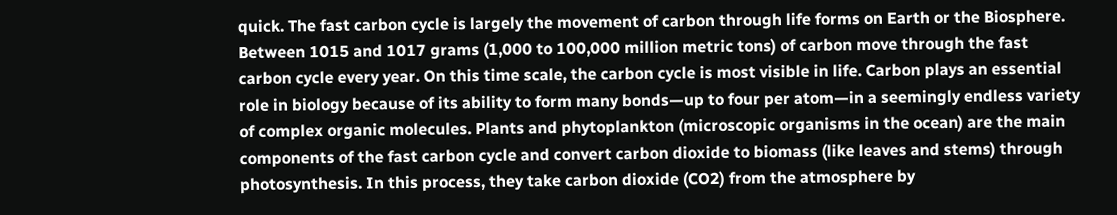quick. The fast carbon cycle is largely the movement of carbon through life forms on Earth or the Biosphere. Between 1015 and 1017 grams (1,000 to 100,000 million metric tons) of carbon move through the fast carbon cycle every year. On this time scale, the carbon cycle is most visible in life. Carbon plays an essential role in biology because of its ability to form many bonds—up to four per atom—in a seemingly endless variety of complex organic molecules. Plants and phytoplankton (microscopic organisms in the ocean) are the main components of the fast carbon cycle and convert carbon dioxide to biomass (like leaves and stems) through photosynthesis. In this process, they take carbon dioxide (CO2) from the atmosphere by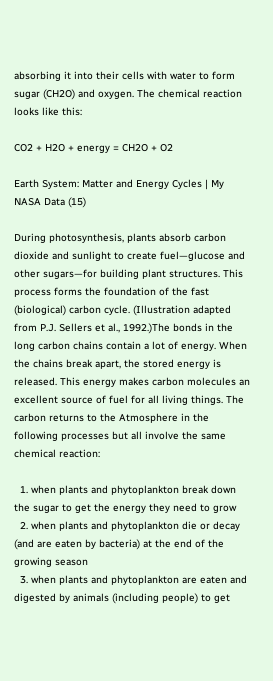absorbing it into their cells with water to form sugar (CH2O) and oxygen. The chemical reaction looks like this:

CO2 + H2O + energy = CH2O + O2

Earth System: Matter and Energy Cycles | My NASA Data (15)

During photosynthesis, plants absorb carbon dioxide and sunlight to create fuel—glucose and other sugars—for building plant structures. This process forms the foundation of the fast (biological) carbon cycle. (Illustration adapted from P.J. Sellers et al., 1992.)The bonds in the long carbon chains contain a lot of energy. When the chains break apart, the stored energy is released. This energy makes carbon molecules an excellent source of fuel for all living things. The carbon returns to the Atmosphere in the following processes but all involve the same chemical reaction:

  1. when plants and phytoplankton break down the sugar to get the energy they need to grow
  2. when plants and phytoplankton die or decay (and are eaten by bacteria) at the end of the growing season
  3. when plants and phytoplankton are eaten and digested by animals (including people) to get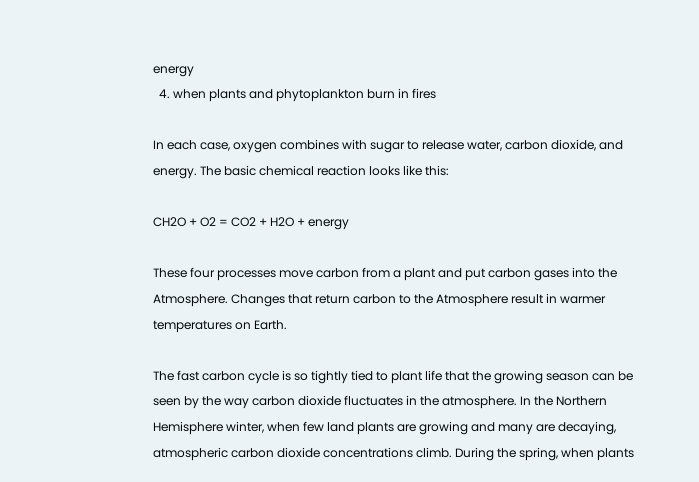energy
  4. when plants and phytoplankton burn in fires

In each case, oxygen combines with sugar to release water, carbon dioxide, and energy. The basic chemical reaction looks like this:

CH2O + O2 = CO2 + H2O + energy

These four processes move carbon from a plant and put carbon gases into the Atmosphere. Changes that return carbon to the Atmosphere result in warmer temperatures on Earth.

The fast carbon cycle is so tightly tied to plant life that the growing season can be seen by the way carbon dioxide fluctuates in the atmosphere. In the Northern Hemisphere winter, when few land plants are growing and many are decaying, atmospheric carbon dioxide concentrations climb. During the spring, when plants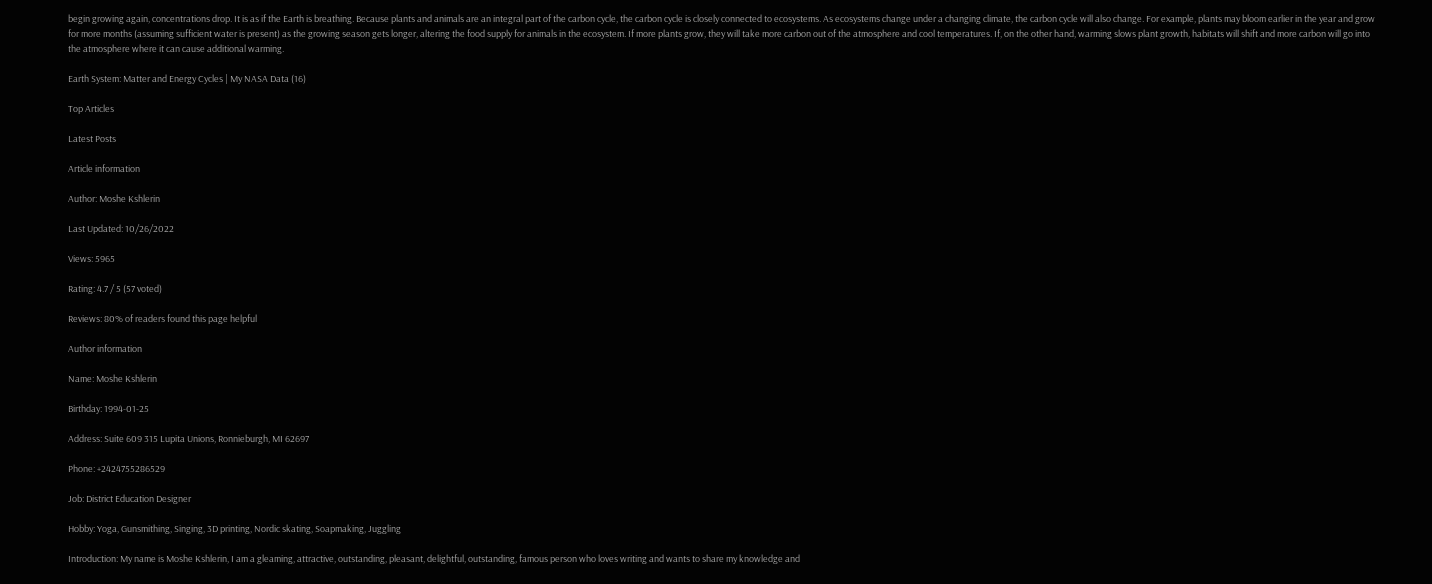begin growing again, concentrations drop. It is as if the Earth is breathing. Because plants and animals are an integral part of the carbon cycle, the carbon cycle is closely connected to ecosystems. As ecosystems change under a changing climate, the carbon cycle will also change. For example, plants may bloom earlier in the year and grow for more months (assuming sufficient water is present) as the growing season gets longer, altering the food supply for animals in the ecosystem. If more plants grow, they will take more carbon out of the atmosphere and cool temperatures. If, on the other hand, warming slows plant growth, habitats will shift and more carbon will go into the atmosphere where it can cause additional warming.

Earth System: Matter and Energy Cycles | My NASA Data (16)

Top Articles

Latest Posts

Article information

Author: Moshe Kshlerin

Last Updated: 10/26/2022

Views: 5965

Rating: 4.7 / 5 (57 voted)

Reviews: 80% of readers found this page helpful

Author information

Name: Moshe Kshlerin

Birthday: 1994-01-25

Address: Suite 609 315 Lupita Unions, Ronnieburgh, MI 62697

Phone: +2424755286529

Job: District Education Designer

Hobby: Yoga, Gunsmithing, Singing, 3D printing, Nordic skating, Soapmaking, Juggling

Introduction: My name is Moshe Kshlerin, I am a gleaming, attractive, outstanding, pleasant, delightful, outstanding, famous person who loves writing and wants to share my knowledge and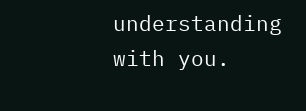understanding with you.